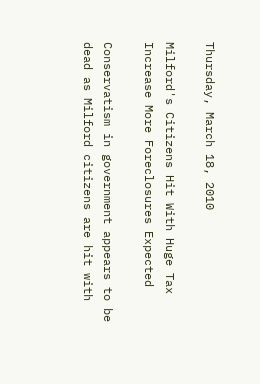Thursday, March 18, 2010

Milford's Citizens Hit With Huge Tax Increase More Foreclosures Expected

Conservatism in government appears to be dead as Milford citizens are hit with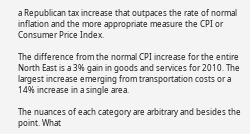a Republican tax increase that outpaces the rate of normal inflation and the more appropriate measure the CPI or Consumer Price Index.

The difference from the normal CPI increase for the entire North East is a 3% gain in goods and services for 2010. The largest increase emerging from transportation costs or a 14% increase in a single area.

The nuances of each category are arbitrary and besides the point. What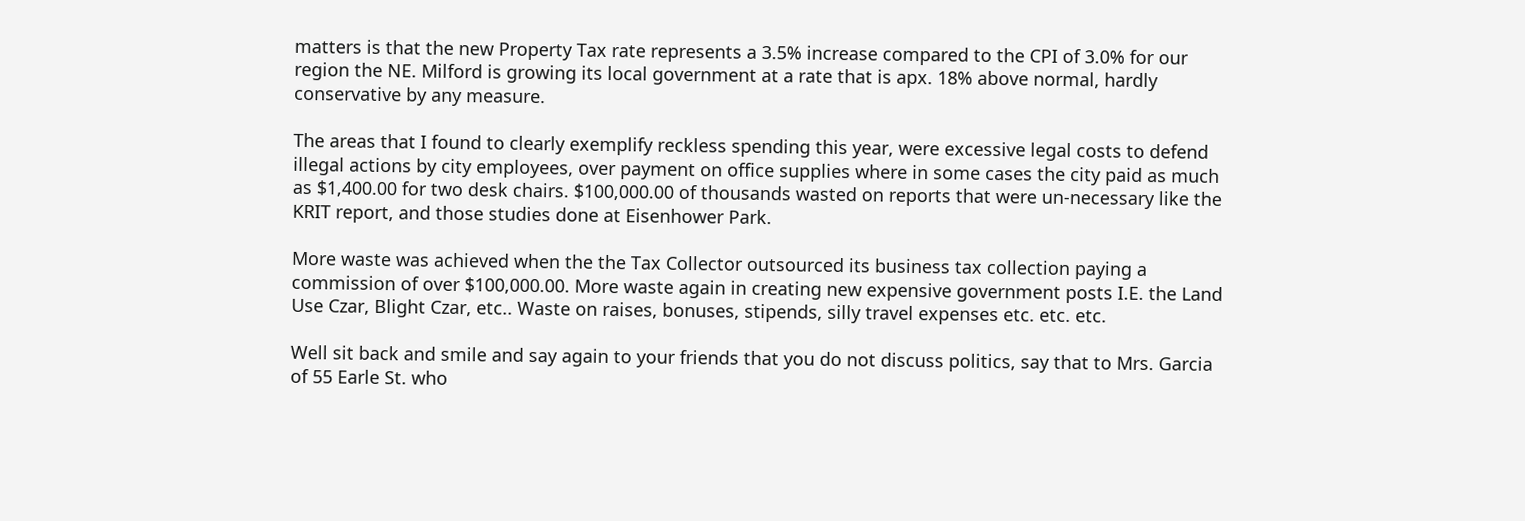matters is that the new Property Tax rate represents a 3.5% increase compared to the CPI of 3.0% for our region the NE. Milford is growing its local government at a rate that is apx. 18% above normal, hardly conservative by any measure.

The areas that I found to clearly exemplify reckless spending this year, were excessive legal costs to defend illegal actions by city employees, over payment on office supplies where in some cases the city paid as much as $1,400.00 for two desk chairs. $100,000.00 of thousands wasted on reports that were un-necessary like the KRIT report, and those studies done at Eisenhower Park.

More waste was achieved when the the Tax Collector outsourced its business tax collection paying a commission of over $100,000.00. More waste again in creating new expensive government posts I.E. the Land Use Czar, Blight Czar, etc.. Waste on raises, bonuses, stipends, silly travel expenses etc. etc. etc.

Well sit back and smile and say again to your friends that you do not discuss politics, say that to Mrs. Garcia of 55 Earle St. who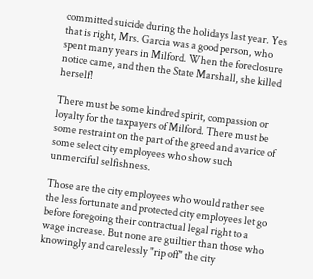committed suicide during the holidays last year. Yes that is right, Mrs. Garcia was a good person, who spent many years in Milford. When the foreclosure notice came, and then the State Marshall, she killed herself!

There must be some kindred spirit, compassion or loyalty for the taxpayers of Milford. There must be some restraint on the part of the greed and avarice of some select city employees who show such unmerciful selfishness.

Those are the city employees who would rather see the less fortunate and protected city employees let go before foregoing their contractual legal right to a wage increase. But none are guiltier than those who knowingly and carelessly "rip off" the city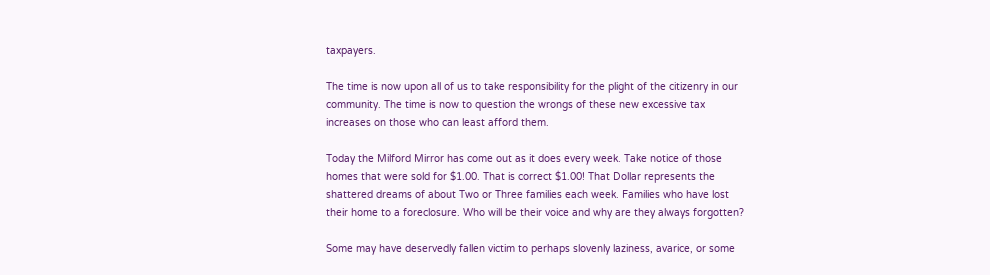taxpayers.

The time is now upon all of us to take responsibility for the plight of the citizenry in our community. The time is now to question the wrongs of these new excessive tax increases on those who can least afford them.

Today the Milford Mirror has come out as it does every week. Take notice of those homes that were sold for $1.00. That is correct $1.00! That Dollar represents the shattered dreams of about Two or Three families each week. Families who have lost their home to a foreclosure. Who will be their voice and why are they always forgotten?

Some may have deservedly fallen victim to perhaps slovenly laziness, avarice, or some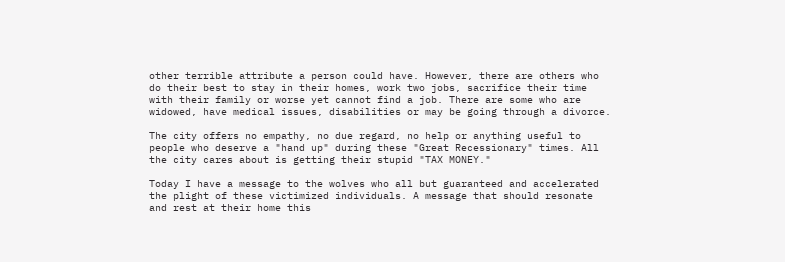other terrible attribute a person could have. However, there are others who do their best to stay in their homes, work two jobs, sacrifice their time with their family or worse yet cannot find a job. There are some who are widowed, have medical issues, disabilities or may be going through a divorce.

The city offers no empathy, no due regard, no help or anything useful to people who deserve a "hand up" during these "Great Recessionary" times. All the city cares about is getting their stupid "TAX MONEY."

Today I have a message to the wolves who all but guaranteed and accelerated the plight of these victimized individuals. A message that should resonate and rest at their home this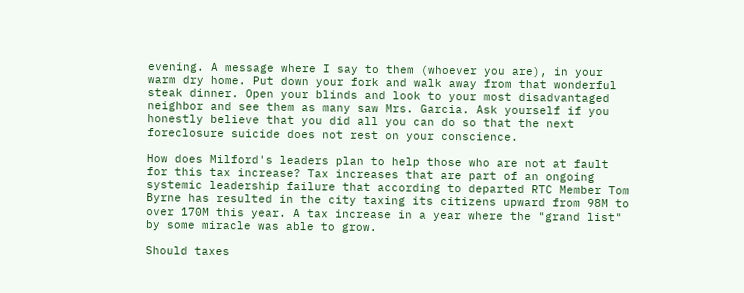evening. A message where I say to them (whoever you are), in your warm dry home. Put down your fork and walk away from that wonderful steak dinner. Open your blinds and look to your most disadvantaged neighbor and see them as many saw Mrs. Garcia. Ask yourself if you honestly believe that you did all you can do so that the next foreclosure suicide does not rest on your conscience.

How does Milford's leaders plan to help those who are not at fault for this tax increase? Tax increases that are part of an ongoing systemic leadership failure that according to departed RTC Member Tom Byrne has resulted in the city taxing its citizens upward from 98M to over 170M this year. A tax increase in a year where the "grand list" by some miracle was able to grow.

Should taxes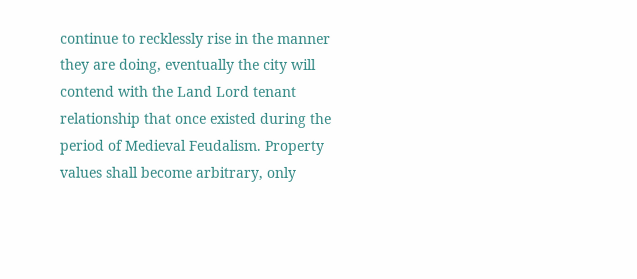continue to recklessly rise in the manner they are doing, eventually the city will contend with the Land Lord tenant relationship that once existed during the period of Medieval Feudalism. Property values shall become arbitrary, only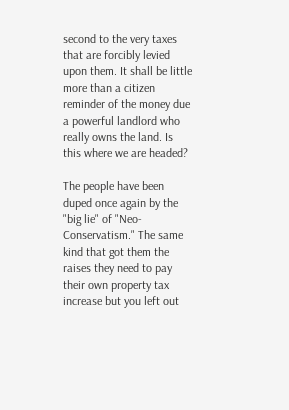second to the very taxes that are forcibly levied upon them. It shall be little more than a citizen reminder of the money due a powerful landlord who really owns the land. Is this where we are headed?

The people have been duped once again by the "big lie" of "Neo-Conservatism." The same kind that got them the raises they need to pay their own property tax increase but you left out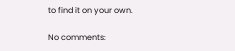to find it on your own.

No comments: